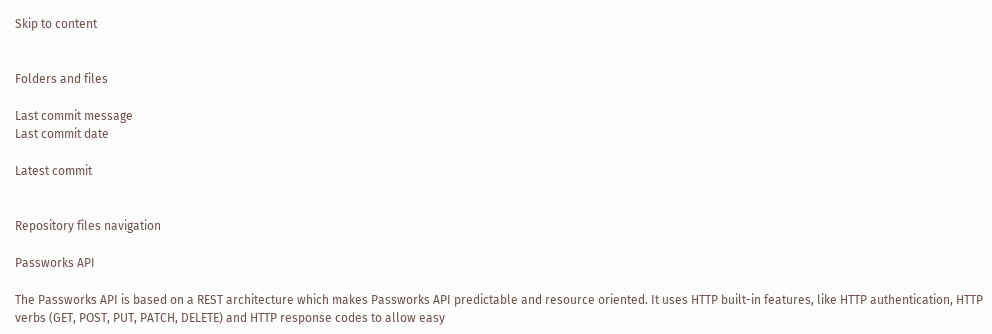Skip to content


Folders and files

Last commit message
Last commit date

Latest commit


Repository files navigation

Passworks API

The Passworks API is based on a REST architecture which makes Passworks API predictable and resource oriented. It uses HTTP built-in features, like HTTP authentication, HTTP verbs (GET, POST, PUT, PATCH, DELETE) and HTTP response codes to allow easy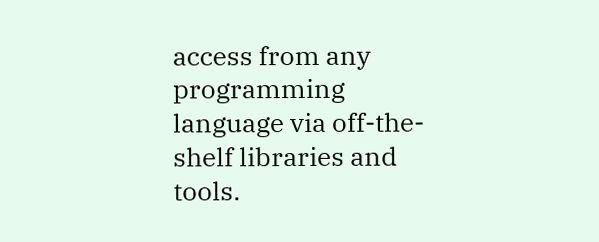access from any programming language via off-the-shelf libraries and tools.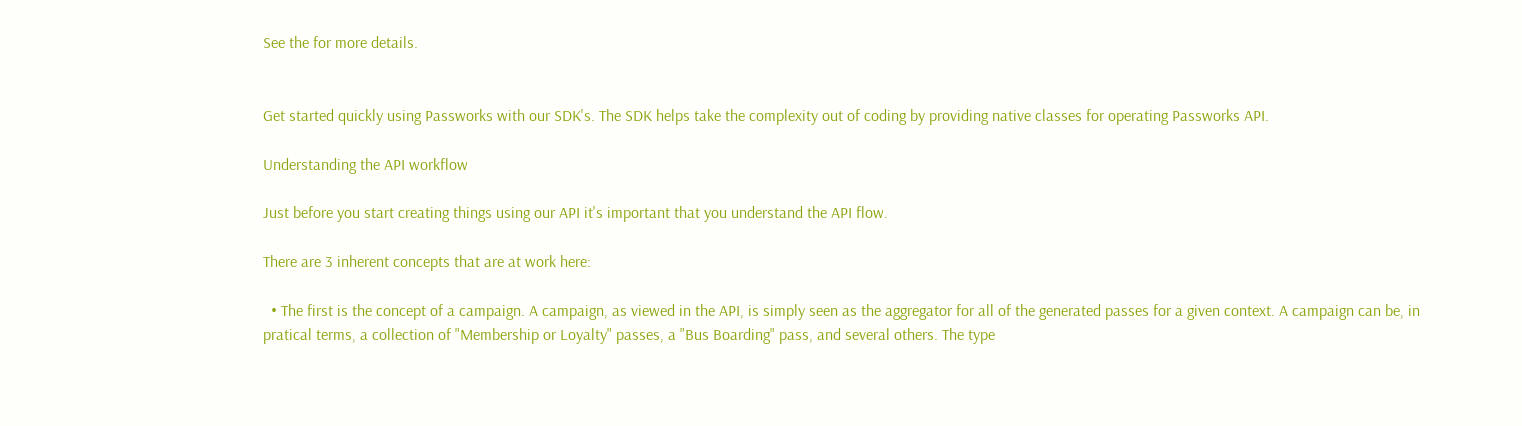See the for more details.


Get started quickly using Passworks with our SDK's. The SDK helps take the complexity out of coding by providing native classes for operating Passworks API.

Understanding the API workflow

Just before you start creating things using our API it's important that you understand the API flow.

There are 3 inherent concepts that are at work here:

  • The first is the concept of a campaign. A campaign, as viewed in the API, is simply seen as the aggregator for all of the generated passes for a given context. A campaign can be, in pratical terms, a collection of "Membership or Loyalty" passes, a "Bus Boarding" pass, and several others. The type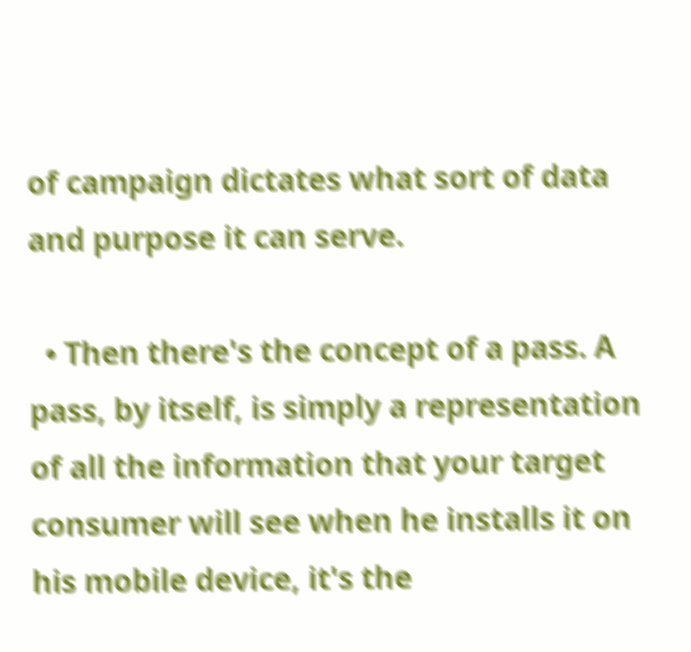of campaign dictates what sort of data and purpose it can serve.

  • Then there's the concept of a pass. A pass, by itself, is simply a representation of all the information that your target consumer will see when he installs it on his mobile device, it's the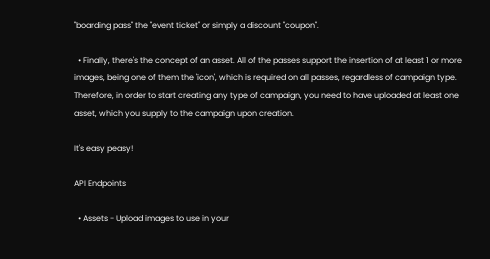"boarding pass" the "event ticket" or simply a discount "coupon".

  • Finally, there's the concept of an asset. All of the passes support the insertion of at least 1 or more images, being one of them the 'icon', which is required on all passes, regardless of campaign type. Therefore, in order to start creating any type of campaign, you need to have uploaded at least one asset, which you supply to the campaign upon creation.

It's easy peasy!

API Endpoints

  • Assets - Upload images to use in your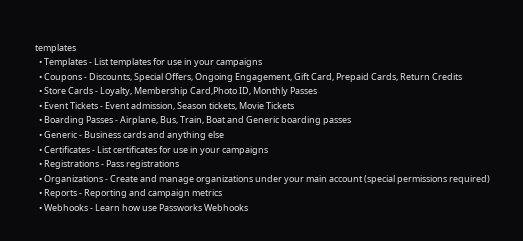templates
  • Templates - List templates for use in your campaigns
  • Coupons - Discounts, Special Offers, Ongoing Engagement, Gift Card, Prepaid Cards, Return Credits
  • Store Cards - Loyalty, Membership Card,Photo ID, Monthly Passes
  • Event Tickets - Event admission, Season tickets, Movie Tickets
  • Boarding Passes - Airplane, Bus, Train, Boat and Generic boarding passes
  • Generic - Business cards and anything else
  • Certificates - List certificates for use in your campaigns
  • Registrations - Pass registrations
  • Organizations - Create and manage organizations under your main account (special permissions required)
  • Reports - Reporting and campaign metrics
  • Webhooks - Learn how use Passworks Webhooks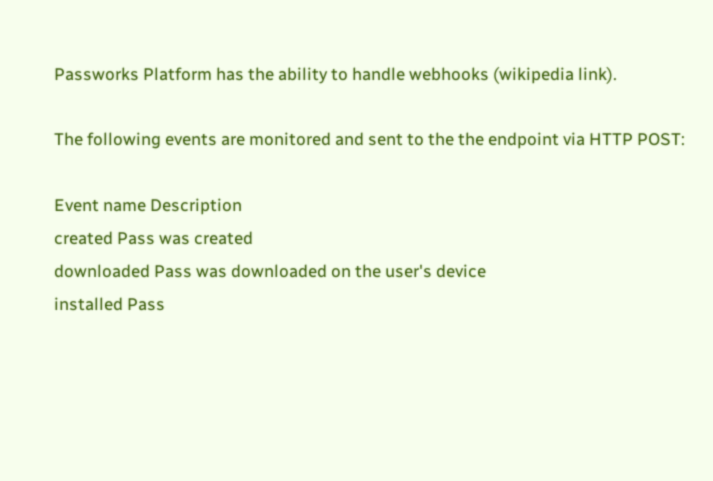Passworks Platform has the ability to handle webhooks (wikipedia link).

The following events are monitored and sent to the the endpoint via HTTP POST:

Event name Description
created Pass was created
downloaded Pass was downloaded on the user's device
installed Pass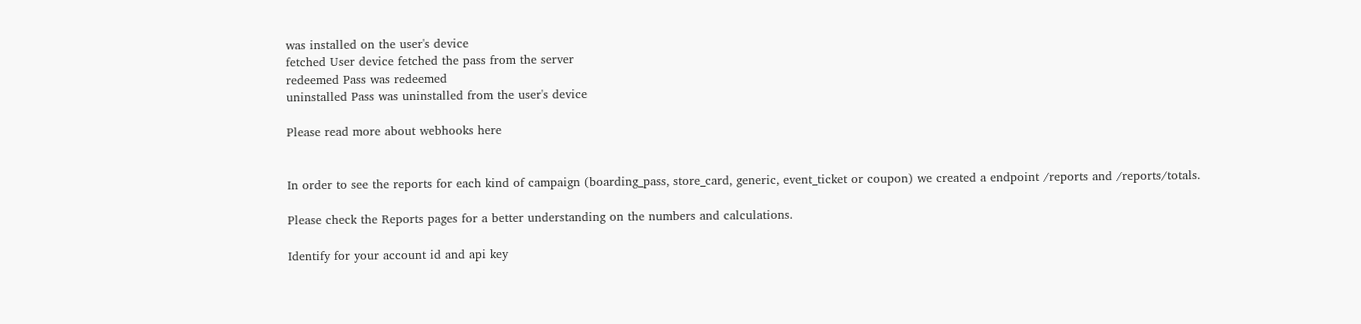was installed on the user's device
fetched User device fetched the pass from the server
redeemed Pass was redeemed
uninstalled Pass was uninstalled from the user's device

Please read more about webhooks here


In order to see the reports for each kind of campaign (boarding_pass, store_card, generic, event_ticket or coupon) we created a endpoint /reports and /reports/totals.

Please check the Reports pages for a better understanding on the numbers and calculations.

Identify for your account id and api key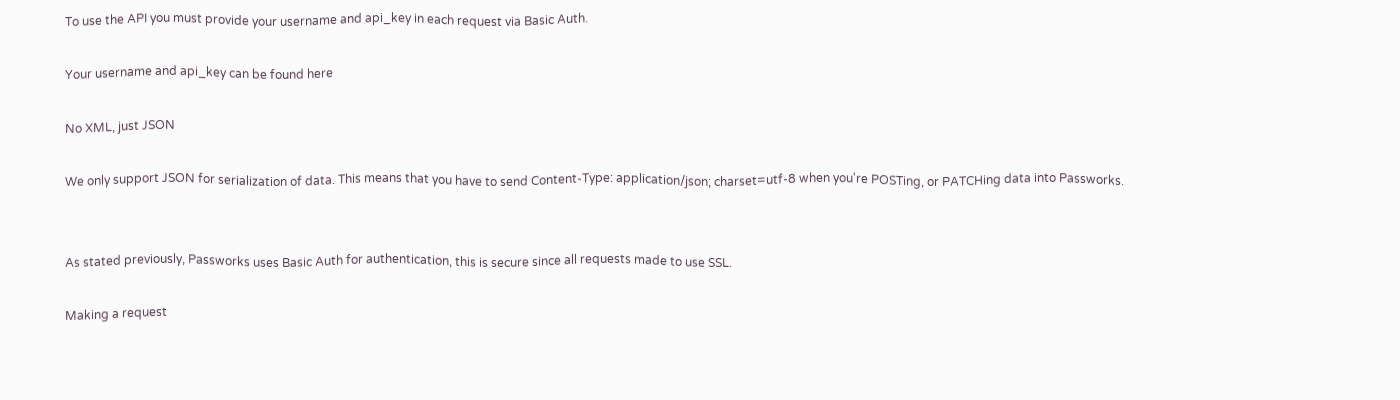To use the API you must provide your username and api_key in each request via Basic Auth.

Your username and api_key can be found here

No XML, just JSON

We only support JSON for serialization of data. This means that you have to send Content-Type: application/json; charset=utf-8 when you're POSTing, or PATCHing data into Passworks.


As stated previously, Passworks uses Basic Auth for authentication, this is secure since all requests made to use SSL.

Making a request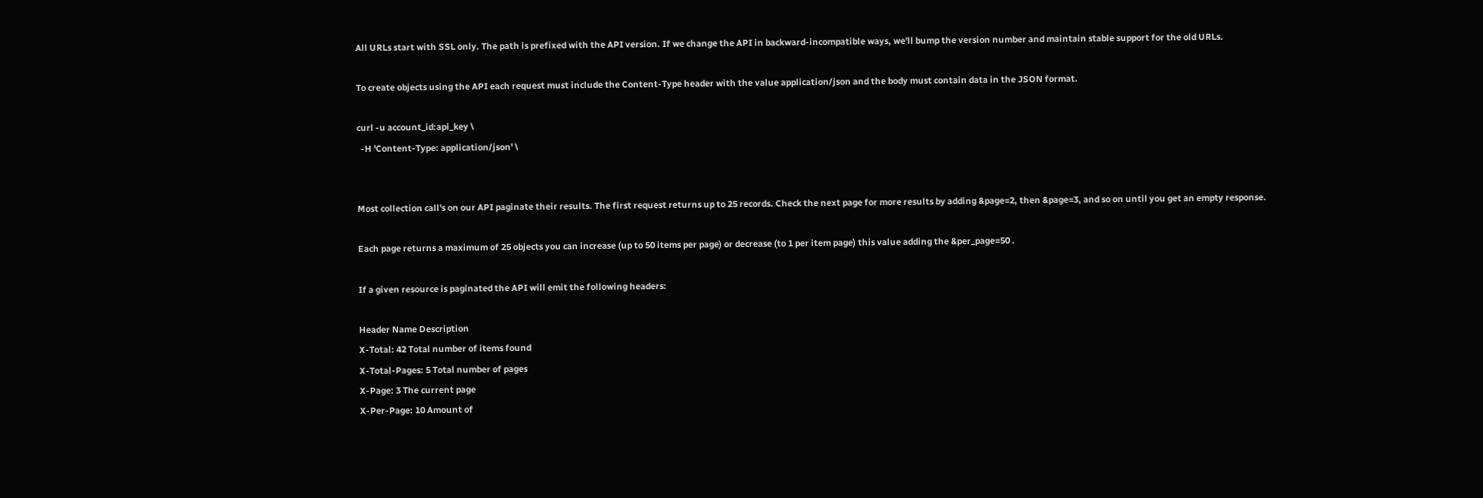All URLs start with SSL only. The path is prefixed with the API version. If we change the API in backward-incompatible ways, we'll bump the version number and maintain stable support for the old URLs.

To create objects using the API each request must include the Content-Type header with the value application/json and the body must contain data in the JSON format.

curl -u account_id:api_key \
  -H 'Content-Type: application/json' \


Most collection call's on our API paginate their results. The first request returns up to 25 records. Check the next page for more results by adding &page=2, then &page=3, and so on until you get an empty response.

Each page returns a maximum of 25 objects you can increase (up to 50 items per page) or decrease (to 1 per item page) this value adding the &per_page=50 .

If a given resource is paginated the API will emit the following headers:

Header Name Description
X-Total: 42 Total number of items found
X-Total-Pages: 5 Total number of pages
X-Page: 3 The current page
X-Per-Page: 10 Amount of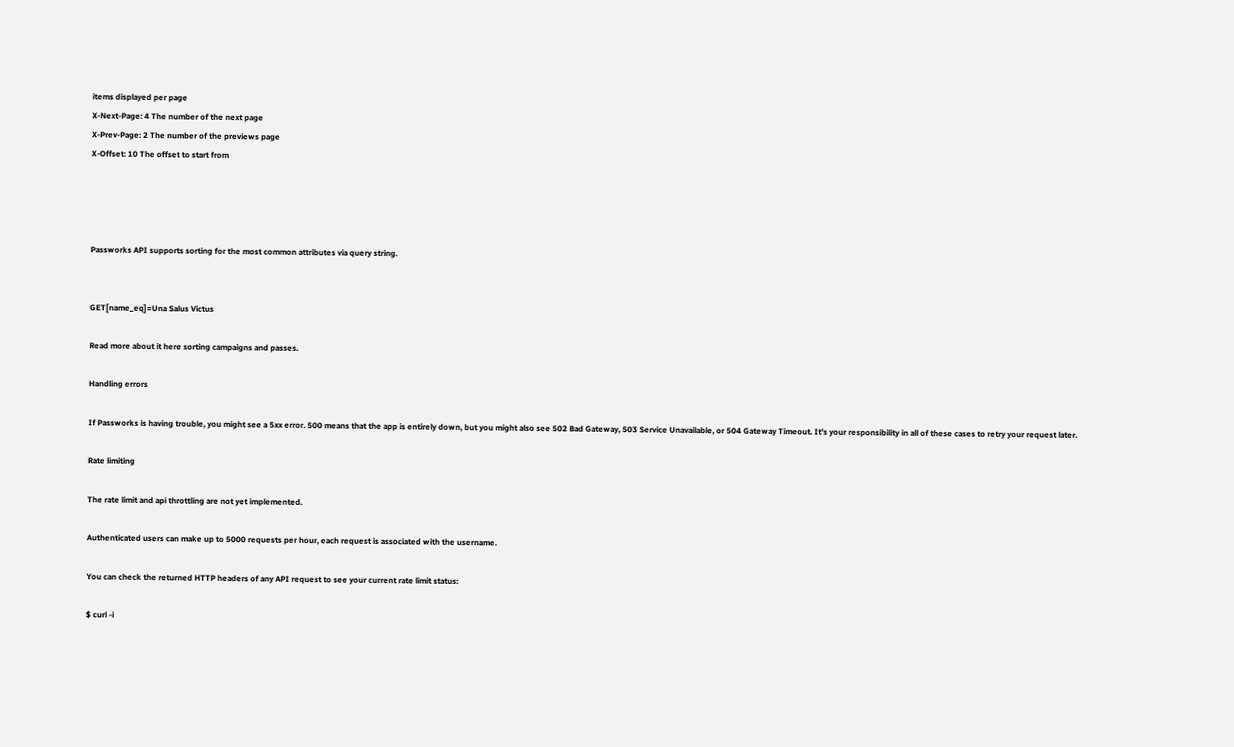items displayed per page
X-Next-Page: 4 The number of the next page
X-Prev-Page: 2 The number of the previews page
X-Offset: 10 The offset to start from




Passworks API supports sorting for the most common attributes via query string.


GET[name_eq]=Una Salus Victus

Read more about it here sorting campaigns and passes.

Handling errors

If Passworks is having trouble, you might see a 5xx error. 500 means that the app is entirely down, but you might also see 502 Bad Gateway, 503 Service Unavailable, or 504 Gateway Timeout. It's your responsibility in all of these cases to retry your request later.

Rate limiting

The rate limit and api throttling are not yet implemented.

Authenticated users can make up to 5000 requests per hour, each request is associated with the username.

You can check the returned HTTP headers of any API request to see your current rate limit status:

$ curl -i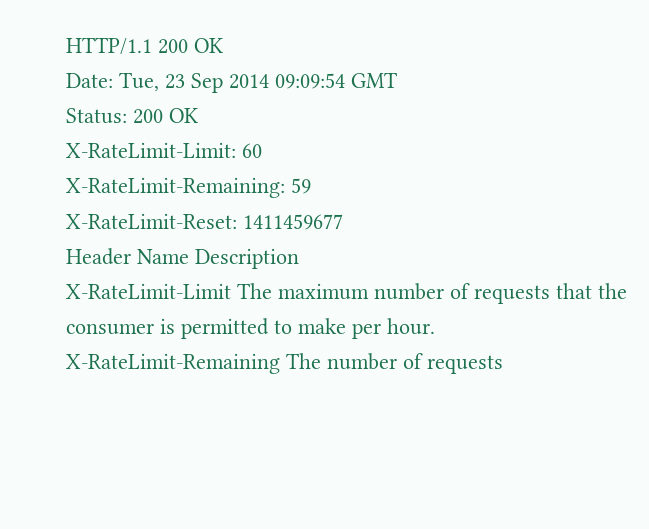HTTP/1.1 200 OK
Date: Tue, 23 Sep 2014 09:09:54 GMT
Status: 200 OK
X-RateLimit-Limit: 60
X-RateLimit-Remaining: 59
X-RateLimit-Reset: 1411459677
Header Name Description
X-RateLimit-Limit The maximum number of requests that the consumer is permitted to make per hour.
X-RateLimit-Remaining The number of requests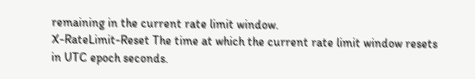remaining in the current rate limit window.
X-RateLimit-Reset The time at which the current rate limit window resets in UTC epoch seconds.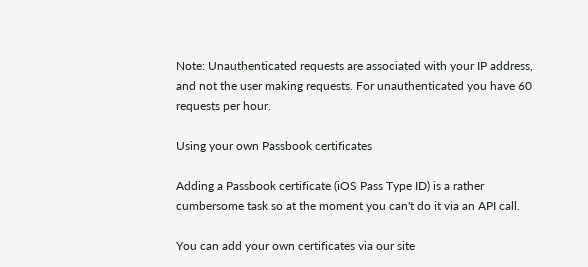Note: Unauthenticated requests are associated with your IP address, and not the user making requests. For unauthenticated you have 60 requests per hour.

Using your own Passbook certificates

Adding a Passbook certificate (iOS Pass Type ID) is a rather cumbersome task so at the moment you can't do it via an API call.

You can add your own certificates via our site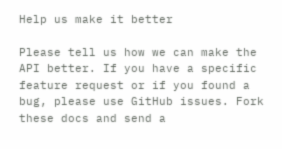Help us make it better

Please tell us how we can make the API better. If you have a specific feature request or if you found a bug, please use GitHub issues. Fork these docs and send a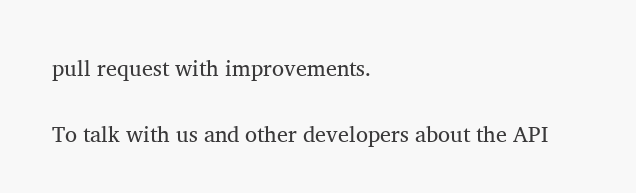pull request with improvements.

To talk with us and other developers about the API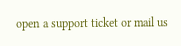open a support ticket or mail us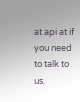at api at if you need to talk to us.